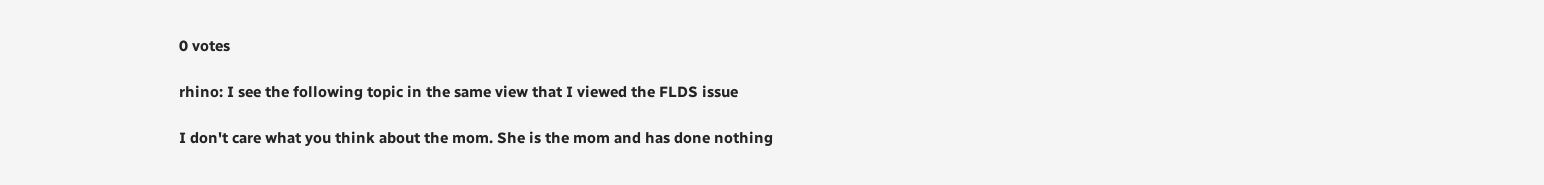0 votes

rhino: I see the following topic in the same view that I viewed the FLDS issue

I don't care what you think about the mom. She is the mom and has done nothing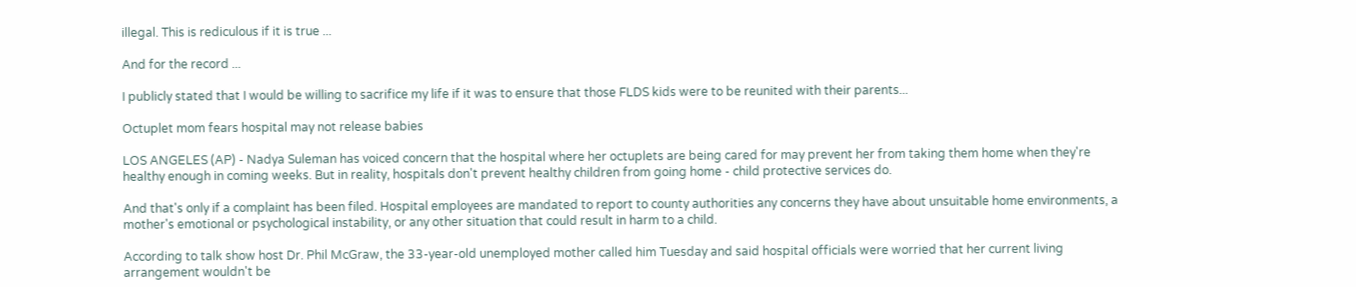illegal. This is rediculous if it is true ...

And for the record ...

I publicly stated that I would be willing to sacrifice my life if it was to ensure that those FLDS kids were to be reunited with their parents...

Octuplet mom fears hospital may not release babies

LOS ANGELES (AP) - Nadya Suleman has voiced concern that the hospital where her octuplets are being cared for may prevent her from taking them home when they're healthy enough in coming weeks. But in reality, hospitals don't prevent healthy children from going home - child protective services do.

And that's only if a complaint has been filed. Hospital employees are mandated to report to county authorities any concerns they have about unsuitable home environments, a mother's emotional or psychological instability, or any other situation that could result in harm to a child.

According to talk show host Dr. Phil McGraw, the 33-year-old unemployed mother called him Tuesday and said hospital officials were worried that her current living arrangement wouldn't be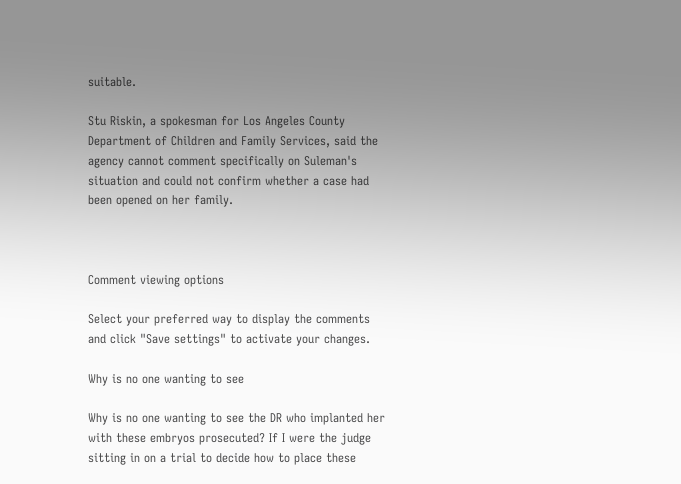suitable.

Stu Riskin, a spokesman for Los Angeles County Department of Children and Family Services, said the agency cannot comment specifically on Suleman's situation and could not confirm whether a case had been opened on her family.



Comment viewing options

Select your preferred way to display the comments and click "Save settings" to activate your changes.

Why is no one wanting to see

Why is no one wanting to see the DR who implanted her with these embryos prosecuted? If I were the judge sitting in on a trial to decide how to place these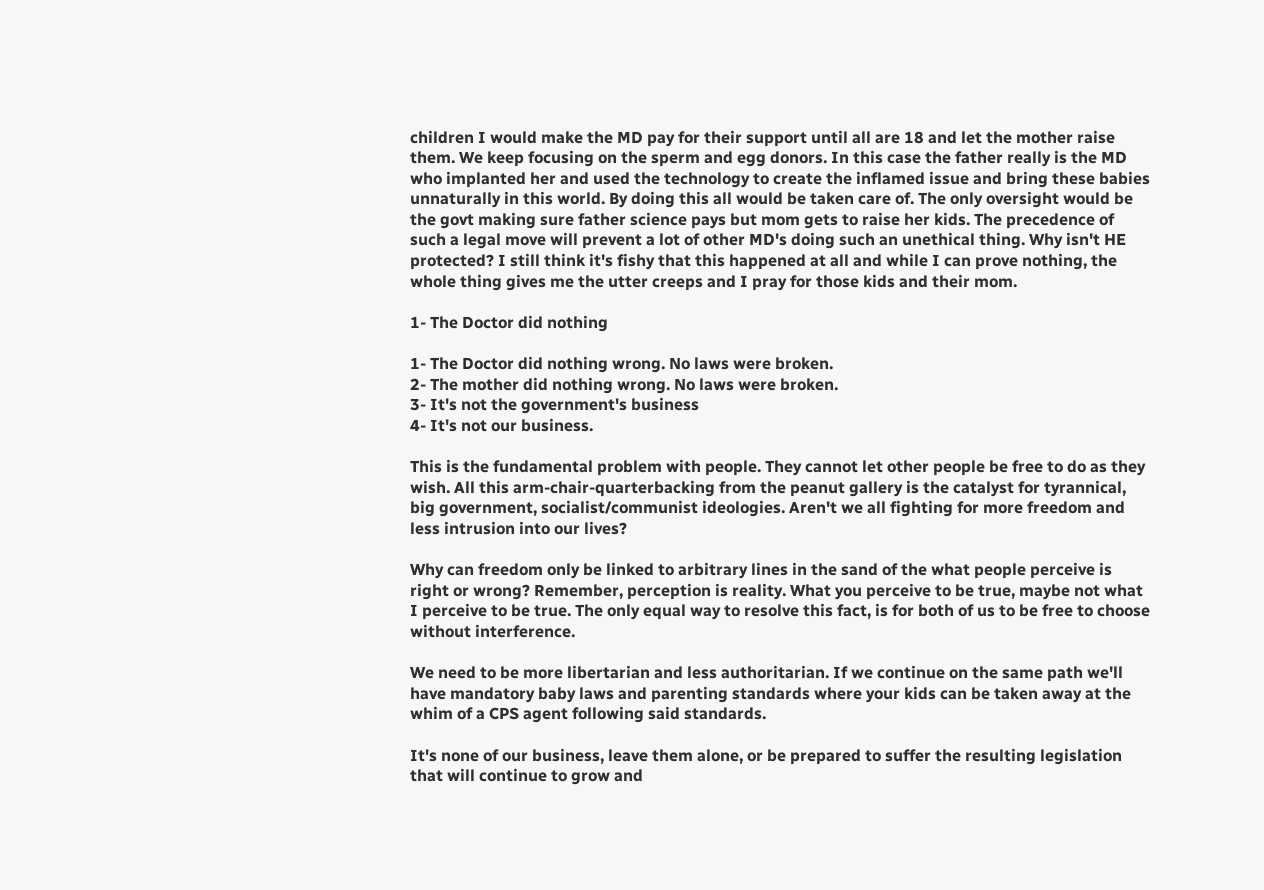children I would make the MD pay for their support until all are 18 and let the mother raise them. We keep focusing on the sperm and egg donors. In this case the father really is the MD who implanted her and used the technology to create the inflamed issue and bring these babies unnaturally in this world. By doing this all would be taken care of. The only oversight would be the govt making sure father science pays but mom gets to raise her kids. The precedence of such a legal move will prevent a lot of other MD's doing such an unethical thing. Why isn't HE protected? I still think it's fishy that this happened at all and while I can prove nothing, the whole thing gives me the utter creeps and I pray for those kids and their mom.

1- The Doctor did nothing

1- The Doctor did nothing wrong. No laws were broken.
2- The mother did nothing wrong. No laws were broken.
3- It's not the government's business
4- It's not our business.

This is the fundamental problem with people. They cannot let other people be free to do as they wish. All this arm-chair-quarterbacking from the peanut gallery is the catalyst for tyrannical, big government, socialist/communist ideologies. Aren't we all fighting for more freedom and less intrusion into our lives?

Why can freedom only be linked to arbitrary lines in the sand of the what people perceive is right or wrong? Remember, perception is reality. What you perceive to be true, maybe not what I perceive to be true. The only equal way to resolve this fact, is for both of us to be free to choose without interference.

We need to be more libertarian and less authoritarian. If we continue on the same path we'll have mandatory baby laws and parenting standards where your kids can be taken away at the whim of a CPS agent following said standards.

It's none of our business, leave them alone, or be prepared to suffer the resulting legislation that will continue to grow and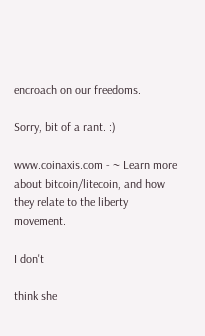encroach on our freedoms.

Sorry, bit of a rant. :)

www.coinaxis.com - ~ Learn more about bitcoin/litecoin, and how they relate to the liberty movement.

I don't

think she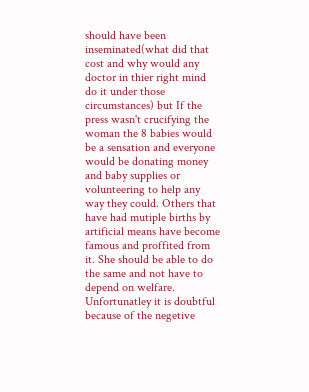should have been inseminated(what did that cost and why would any doctor in thier right mind do it under those circumstances) but If the press wasn't crucifying the woman the 8 babies would be a sensation and everyone would be donating money and baby supplies or volunteering to help any way they could. Others that have had mutiple births by artificial means have become famous and proffited from it. She should be able to do the same and not have to depend on welfare. Unfortunatley it is doubtful because of the negetive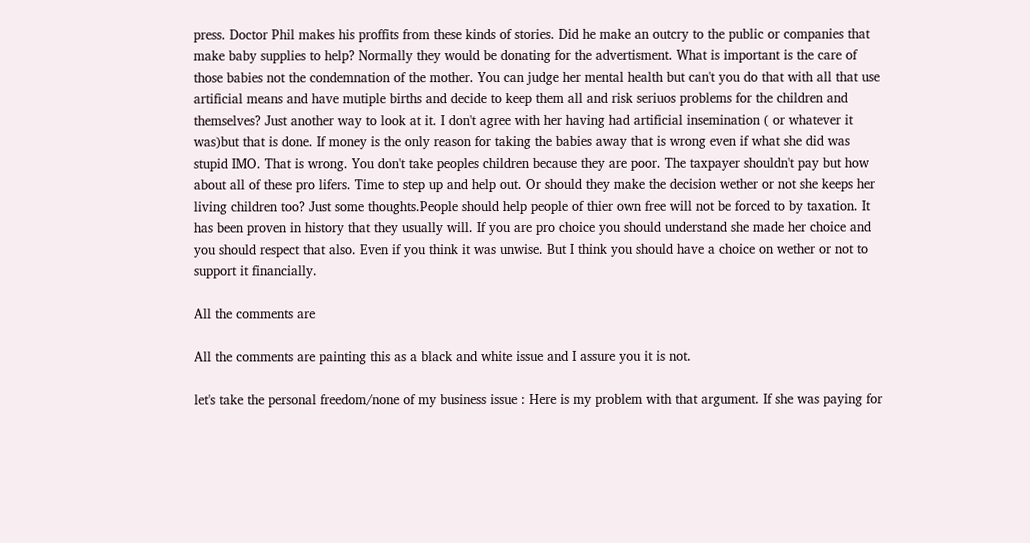press. Doctor Phil makes his proffits from these kinds of stories. Did he make an outcry to the public or companies that make baby supplies to help? Normally they would be donating for the advertisment. What is important is the care of those babies not the condemnation of the mother. You can judge her mental health but can't you do that with all that use artificial means and have mutiple births and decide to keep them all and risk seriuos problems for the children and themselves? Just another way to look at it. I don't agree with her having had artificial insemination ( or whatever it was)but that is done. If money is the only reason for taking the babies away that is wrong even if what she did was stupid IMO. That is wrong. You don't take peoples children because they are poor. The taxpayer shouldn't pay but how about all of these pro lifers. Time to step up and help out. Or should they make the decision wether or not she keeps her living children too? Just some thoughts.People should help people of thier own free will not be forced to by taxation. It has been proven in history that they usually will. If you are pro choice you should understand she made her choice and you should respect that also. Even if you think it was unwise. But I think you should have a choice on wether or not to support it financially.

All the comments are

All the comments are painting this as a black and white issue and I assure you it is not.

let's take the personal freedom/none of my business issue : Here is my problem with that argument. If she was paying for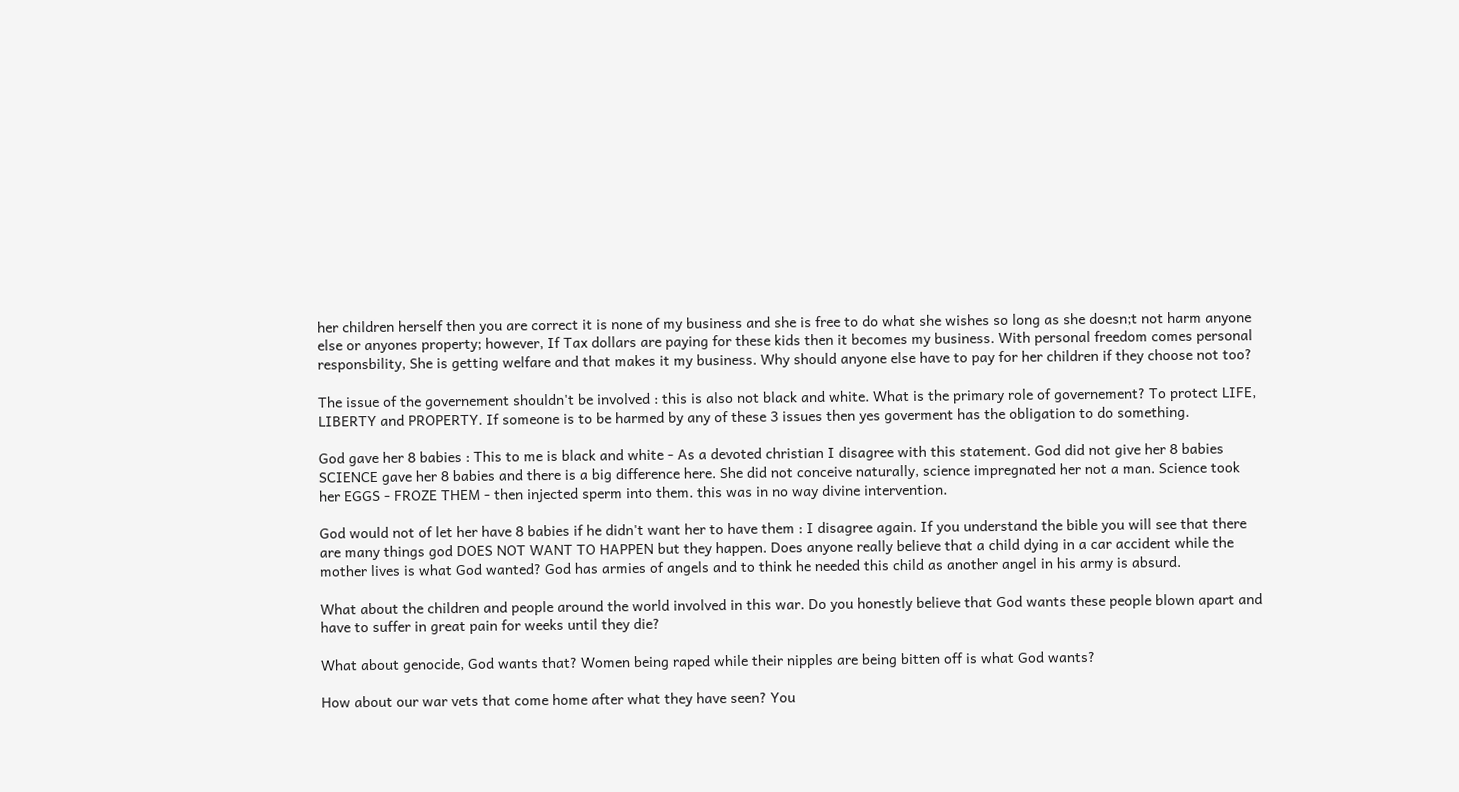her children herself then you are correct it is none of my business and she is free to do what she wishes so long as she doesn;t not harm anyone else or anyones property; however, If Tax dollars are paying for these kids then it becomes my business. With personal freedom comes personal responsbility, She is getting welfare and that makes it my business. Why should anyone else have to pay for her children if they choose not too?

The issue of the governement shouldn't be involved : this is also not black and white. What is the primary role of governement? To protect LIFE, LIBERTY and PROPERTY. If someone is to be harmed by any of these 3 issues then yes goverment has the obligation to do something.

God gave her 8 babies : This to me is black and white - As a devoted christian I disagree with this statement. God did not give her 8 babies SCIENCE gave her 8 babies and there is a big difference here. She did not conceive naturally, science impregnated her not a man. Science took her EGGS - FROZE THEM - then injected sperm into them. this was in no way divine intervention.

God would not of let her have 8 babies if he didn't want her to have them : I disagree again. If you understand the bible you will see that there are many things god DOES NOT WANT TO HAPPEN but they happen. Does anyone really believe that a child dying in a car accident while the mother lives is what God wanted? God has armies of angels and to think he needed this child as another angel in his army is absurd.

What about the children and people around the world involved in this war. Do you honestly believe that God wants these people blown apart and have to suffer in great pain for weeks until they die?

What about genocide, God wants that? Women being raped while their nipples are being bitten off is what God wants?

How about our war vets that come home after what they have seen? You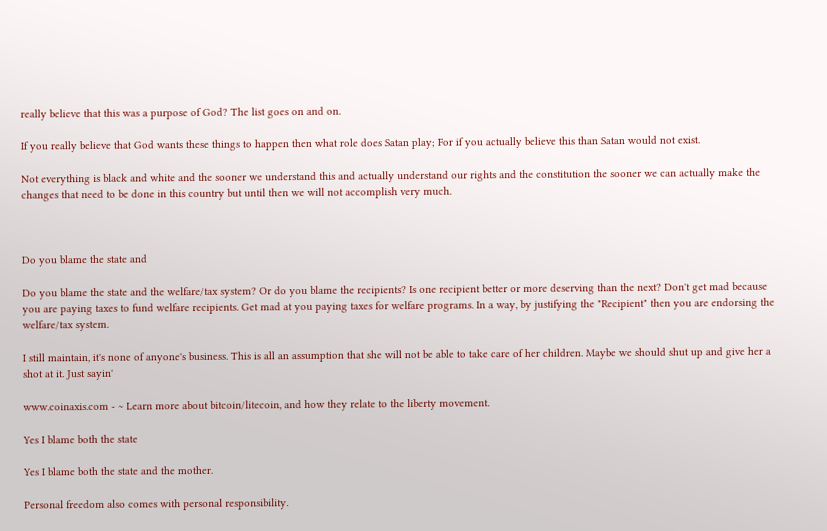really believe that this was a purpose of God? The list goes on and on.

If you really believe that God wants these things to happen then what role does Satan play; For if you actually believe this than Satan would not exist.

Not everything is black and white and the sooner we understand this and actually understand our rights and the constitution the sooner we can actually make the changes that need to be done in this country but until then we will not accomplish very much.



Do you blame the state and

Do you blame the state and the welfare/tax system? Or do you blame the recipients? Is one recipient better or more deserving than the next? Don't get mad because you are paying taxes to fund welfare recipients. Get mad at you paying taxes for welfare programs. In a way, by justifying the "Recipient" then you are endorsing the welfare/tax system.

I still maintain, it's none of anyone's business. This is all an assumption that she will not be able to take care of her children. Maybe we should shut up and give her a shot at it. Just sayin'

www.coinaxis.com - ~ Learn more about bitcoin/litecoin, and how they relate to the liberty movement.

Yes I blame both the state

Yes I blame both the state and the mother.

Personal freedom also comes with personal responsibility.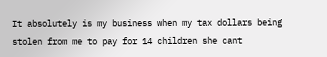It absolutely is my business when my tax dollars being stolen from me to pay for 14 children she cant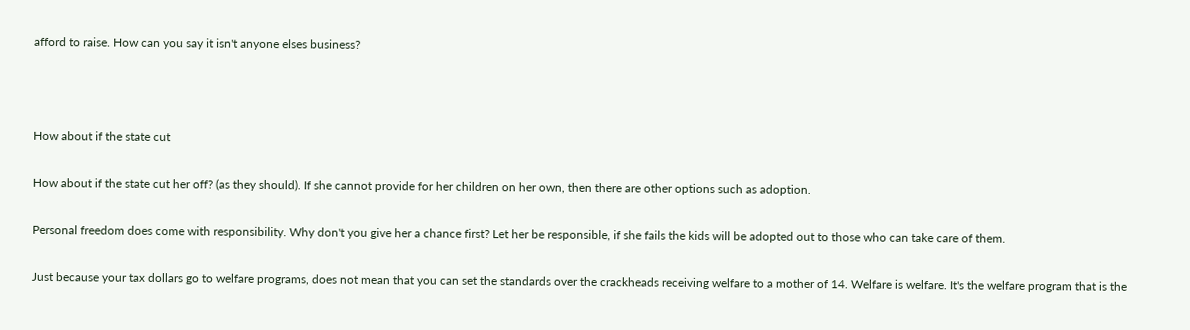afford to raise. How can you say it isn't anyone elses business?



How about if the state cut

How about if the state cut her off? (as they should). If she cannot provide for her children on her own, then there are other options such as adoption.

Personal freedom does come with responsibility. Why don't you give her a chance first? Let her be responsible, if she fails the kids will be adopted out to those who can take care of them.

Just because your tax dollars go to welfare programs, does not mean that you can set the standards over the crackheads receiving welfare to a mother of 14. Welfare is welfare. It's the welfare program that is the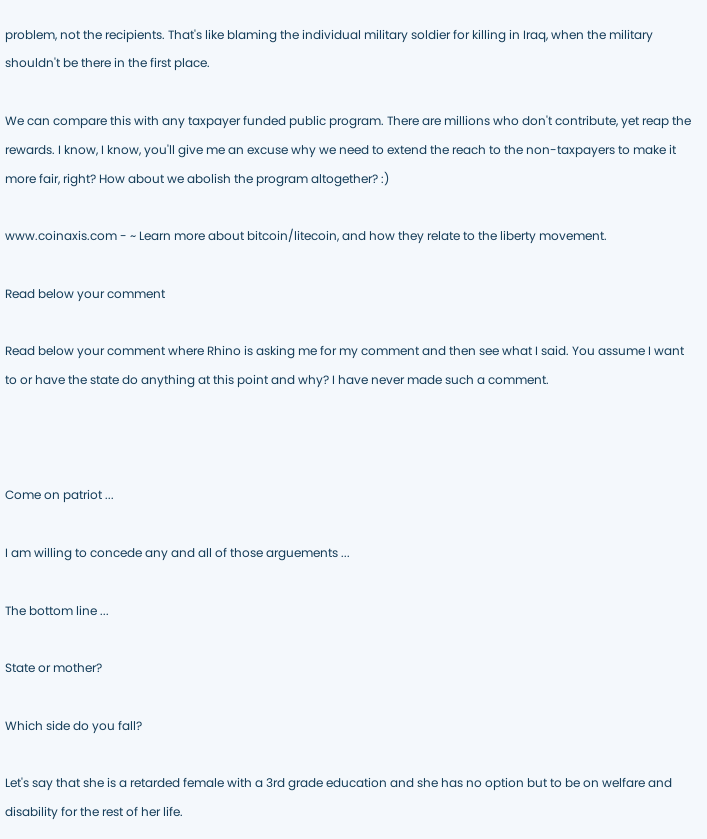problem, not the recipients. That's like blaming the individual military soldier for killing in Iraq, when the military shouldn't be there in the first place.

We can compare this with any taxpayer funded public program. There are millions who don't contribute, yet reap the rewards. I know, I know, you'll give me an excuse why we need to extend the reach to the non-taxpayers to make it more fair, right? How about we abolish the program altogether? :)

www.coinaxis.com - ~ Learn more about bitcoin/litecoin, and how they relate to the liberty movement.

Read below your comment

Read below your comment where Rhino is asking me for my comment and then see what I said. You assume I want to or have the state do anything at this point and why? I have never made such a comment.



Come on patriot ...

I am willing to concede any and all of those arguements ...

The bottom line ...

State or mother?

Which side do you fall?

Let's say that she is a retarded female with a 3rd grade education and she has no option but to be on welfare and disability for the rest of her life.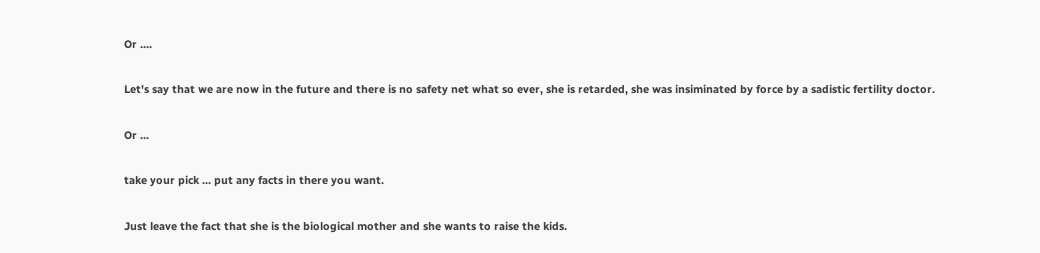Or ....

Let's say that we are now in the future and there is no safety net what so ever, she is retarded, she was insiminated by force by a sadistic fertility doctor.

Or ...

take your pick ... put any facts in there you want.

Just leave the fact that she is the biological mother and she wants to raise the kids.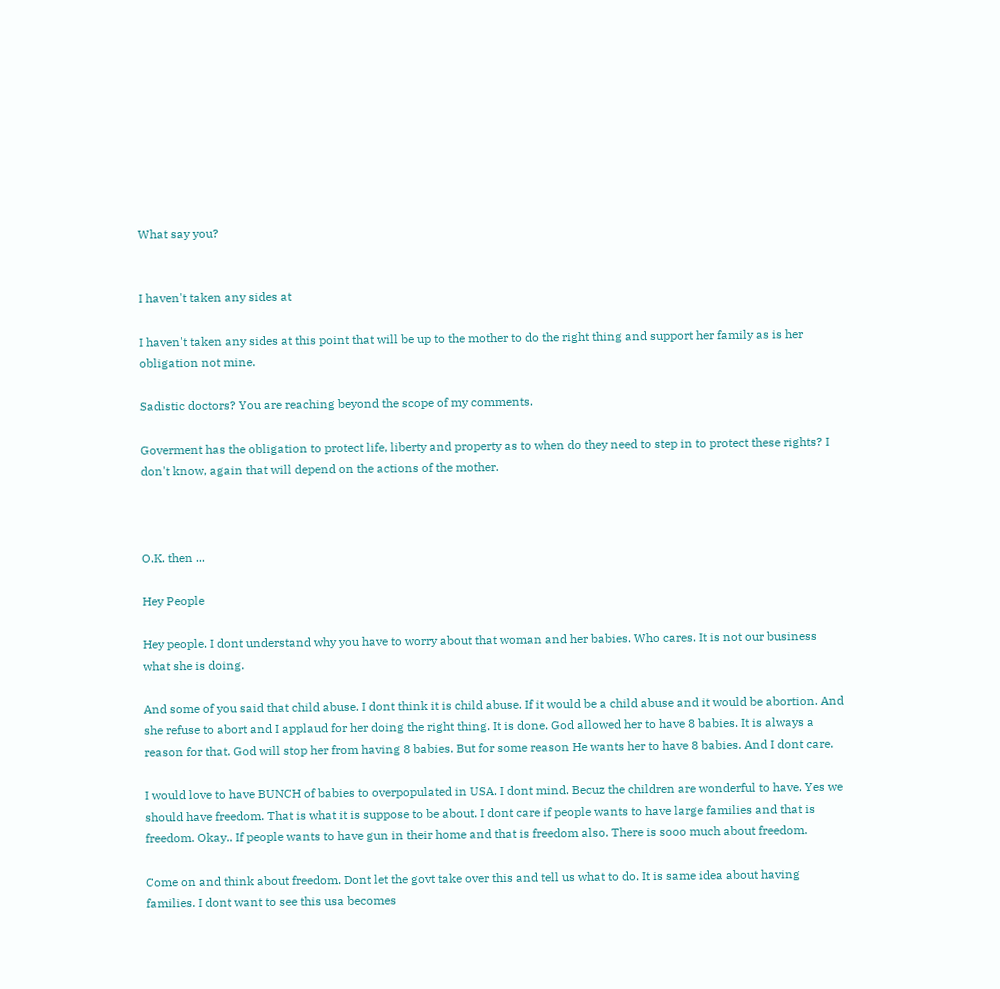What say you?


I haven't taken any sides at

I haven't taken any sides at this point that will be up to the mother to do the right thing and support her family as is her obligation not mine.

Sadistic doctors? You are reaching beyond the scope of my comments.

Goverment has the obligation to protect life, liberty and property as to when do they need to step in to protect these rights? I don't know, again that will depend on the actions of the mother.



O.K. then ...

Hey People

Hey people. I dont understand why you have to worry about that woman and her babies. Who cares. It is not our business what she is doing.

And some of you said that child abuse. I dont think it is child abuse. If it would be a child abuse and it would be abortion. And she refuse to abort and I applaud for her doing the right thing. It is done. God allowed her to have 8 babies. It is always a reason for that. God will stop her from having 8 babies. But for some reason He wants her to have 8 babies. And I dont care.

I would love to have BUNCH of babies to overpopulated in USA. I dont mind. Becuz the children are wonderful to have. Yes we should have freedom. That is what it is suppose to be about. I dont care if people wants to have large families and that is freedom. Okay.. If people wants to have gun in their home and that is freedom also. There is sooo much about freedom.

Come on and think about freedom. Dont let the govt take over this and tell us what to do. It is same idea about having families. I dont want to see this usa becomes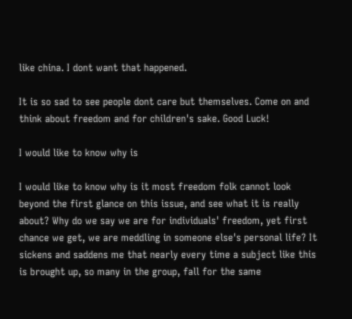like china. I dont want that happened.

It is so sad to see people dont care but themselves. Come on and think about freedom and for children's sake. Good Luck!

I would like to know why is

I would like to know why is it most freedom folk cannot look beyond the first glance on this issue, and see what it is really about? Why do we say we are for individuals' freedom, yet first chance we get, we are meddling in someone else's personal life? It sickens and saddens me that nearly every time a subject like this is brought up, so many in the group, fall for the same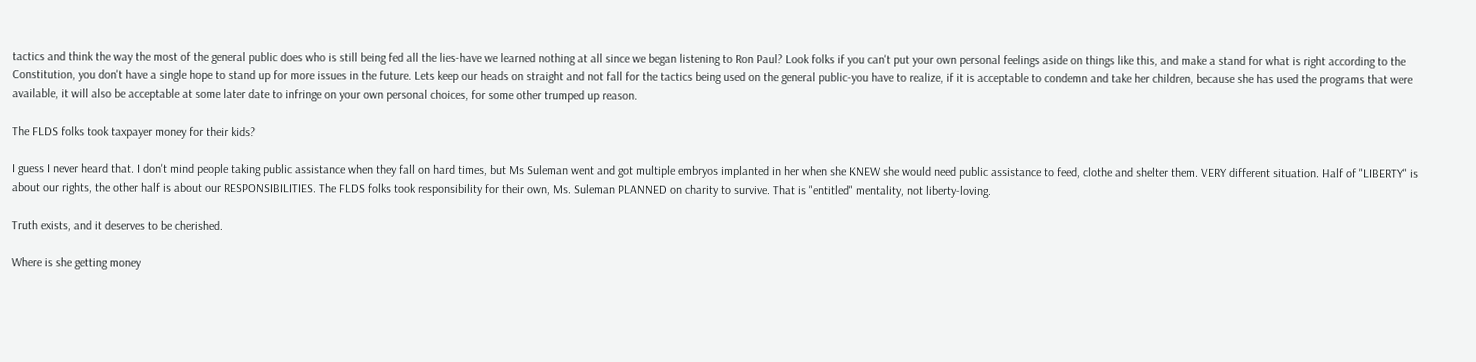tactics and think the way the most of the general public does who is still being fed all the lies-have we learned nothing at all since we began listening to Ron Paul? Look folks if you can't put your own personal feelings aside on things like this, and make a stand for what is right according to the Constitution, you don't have a single hope to stand up for more issues in the future. Lets keep our heads on straight and not fall for the tactics being used on the general public-you have to realize, if it is acceptable to condemn and take her children, because she has used the programs that were available, it will also be acceptable at some later date to infringe on your own personal choices, for some other trumped up reason.

The FLDS folks took taxpayer money for their kids?

I guess I never heard that. I don't mind people taking public assistance when they fall on hard times, but Ms Suleman went and got multiple embryos implanted in her when she KNEW she would need public assistance to feed, clothe and shelter them. VERY different situation. Half of "LIBERTY" is about our rights, the other half is about our RESPONSIBILITIES. The FLDS folks took responsibility for their own, Ms. Suleman PLANNED on charity to survive. That is "entitled" mentality, not liberty-loving.

Truth exists, and it deserves to be cherished.

Where is she getting money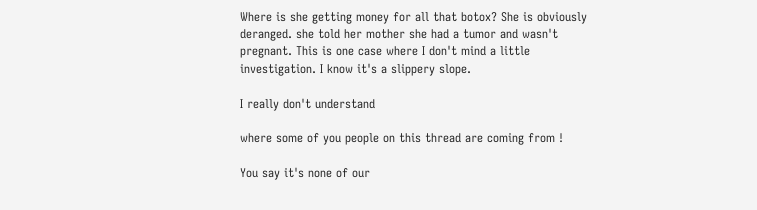Where is she getting money for all that botox? She is obviously deranged. she told her mother she had a tumor and wasn't pregnant. This is one case where I don't mind a little investigation. I know it's a slippery slope.

I really don't understand

where some of you people on this thread are coming from !

You say it's none of our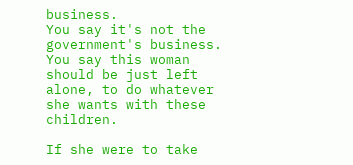business.
You say it's not the government's business.
You say this woman should be just left alone, to do whatever she wants with these children.

If she were to take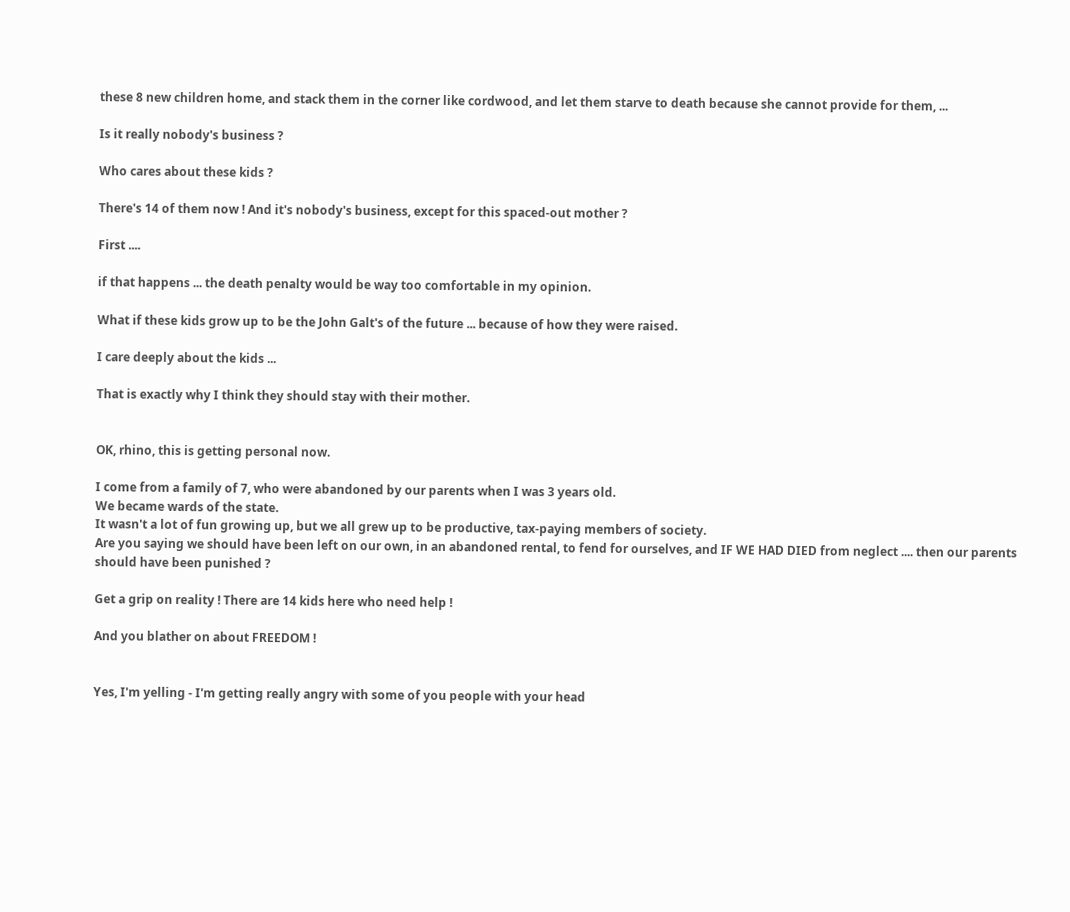these 8 new children home, and stack them in the corner like cordwood, and let them starve to death because she cannot provide for them, ...

Is it really nobody's business ?

Who cares about these kids ?

There's 14 of them now ! And it's nobody's business, except for this spaced-out mother ?

First ....

if that happens ... the death penalty would be way too comfortable in my opinion.

What if these kids grow up to be the John Galt's of the future ... because of how they were raised.

I care deeply about the kids ...

That is exactly why I think they should stay with their mother.


OK, rhino, this is getting personal now.

I come from a family of 7, who were abandoned by our parents when I was 3 years old.
We became wards of the state.
It wasn't a lot of fun growing up, but we all grew up to be productive, tax-paying members of society.
Are you saying we should have been left on our own, in an abandoned rental, to fend for ourselves, and IF WE HAD DIED from neglect .... then our parents should have been punished ?

Get a grip on reality ! There are 14 kids here who need help !

And you blather on about FREEDOM !


Yes, I'm yelling - I'm getting really angry with some of you people with your head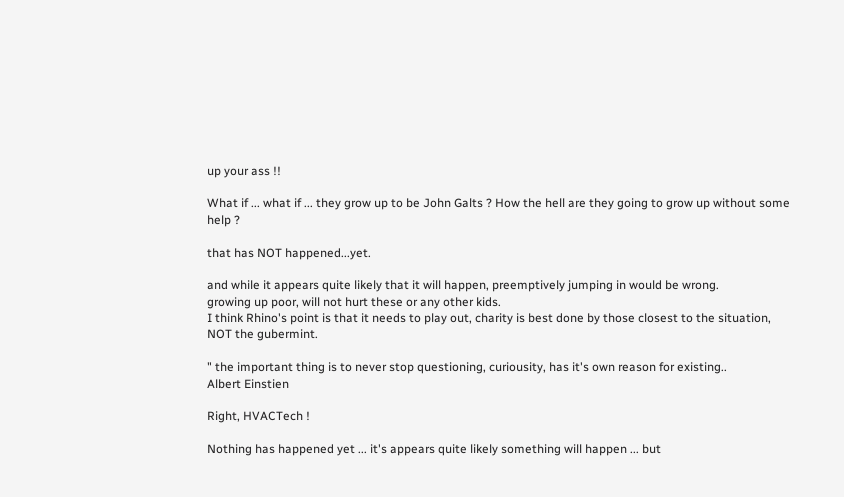up your ass !!

What if ... what if ... they grow up to be John Galts ? How the hell are they going to grow up without some help ?

that has NOT happened...yet.

and while it appears quite likely that it will happen, preemptively jumping in would be wrong.
growing up poor, will not hurt these or any other kids.
I think Rhino's point is that it needs to play out, charity is best done by those closest to the situation, NOT the gubermint.

" the important thing is to never stop questioning, curiousity, has it's own reason for existing..
Albert Einstien

Right, HVACTech !

Nothing has happened yet ... it's appears quite likely something will happen ... but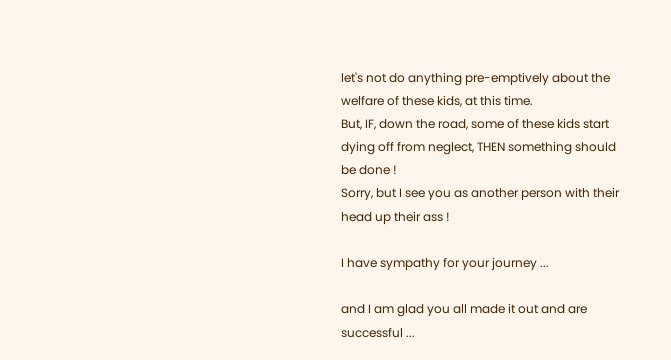let's not do anything pre-emptively about the welfare of these kids, at this time.
But, IF, down the road, some of these kids start dying off from neglect, THEN something should be done !
Sorry, but I see you as another person with their head up their ass !

I have sympathy for your journey ...

and I am glad you all made it out and are successful ...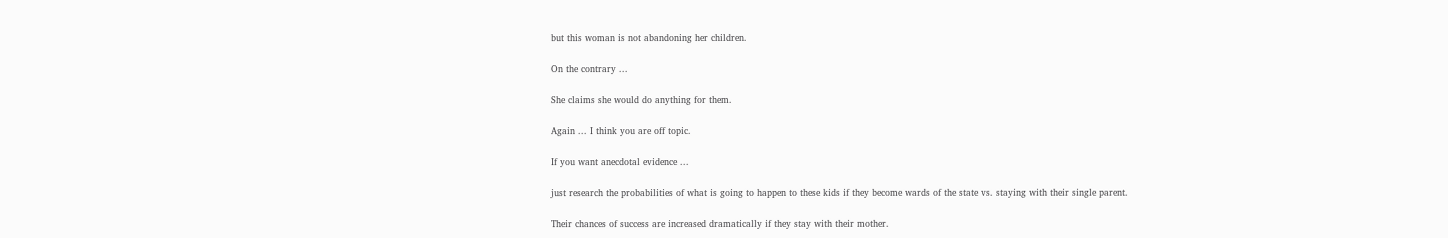but this woman is not abandoning her children.

On the contrary ...

She claims she would do anything for them.

Again ... I think you are off topic.

If you want anecdotal evidence ...

just research the probabilities of what is going to happen to these kids if they become wards of the state vs. staying with their single parent.

Their chances of success are increased dramatically if they stay with their mother.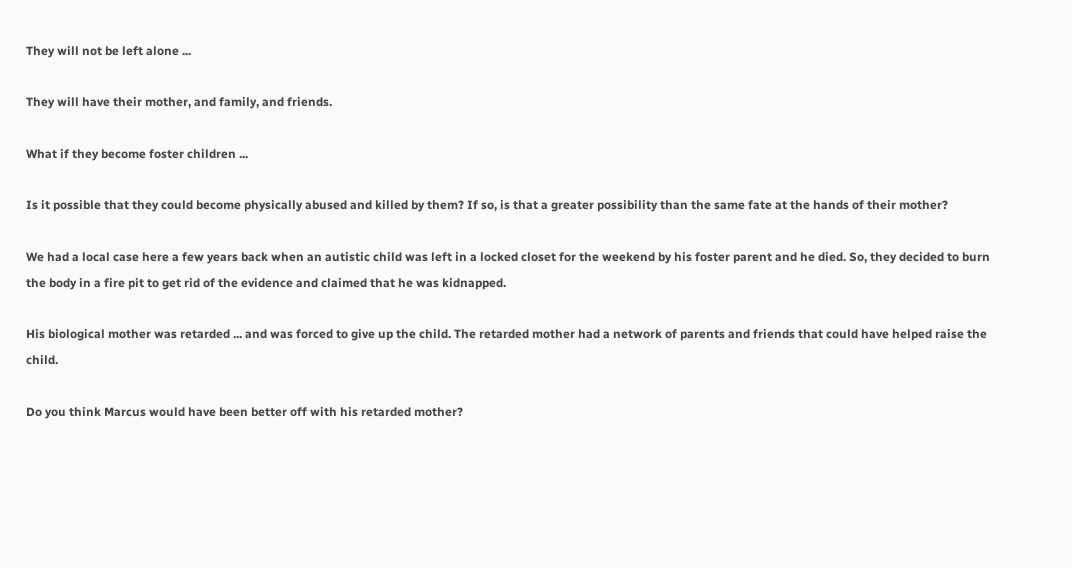They will not be left alone ...

They will have their mother, and family, and friends.

What if they become foster children ...

Is it possible that they could become physically abused and killed by them? If so, is that a greater possibility than the same fate at the hands of their mother?

We had a local case here a few years back when an autistic child was left in a locked closet for the weekend by his foster parent and he died. So, they decided to burn the body in a fire pit to get rid of the evidence and claimed that he was kidnapped.

His biological mother was retarded ... and was forced to give up the child. The retarded mother had a network of parents and friends that could have helped raise the child.

Do you think Marcus would have been better off with his retarded mother?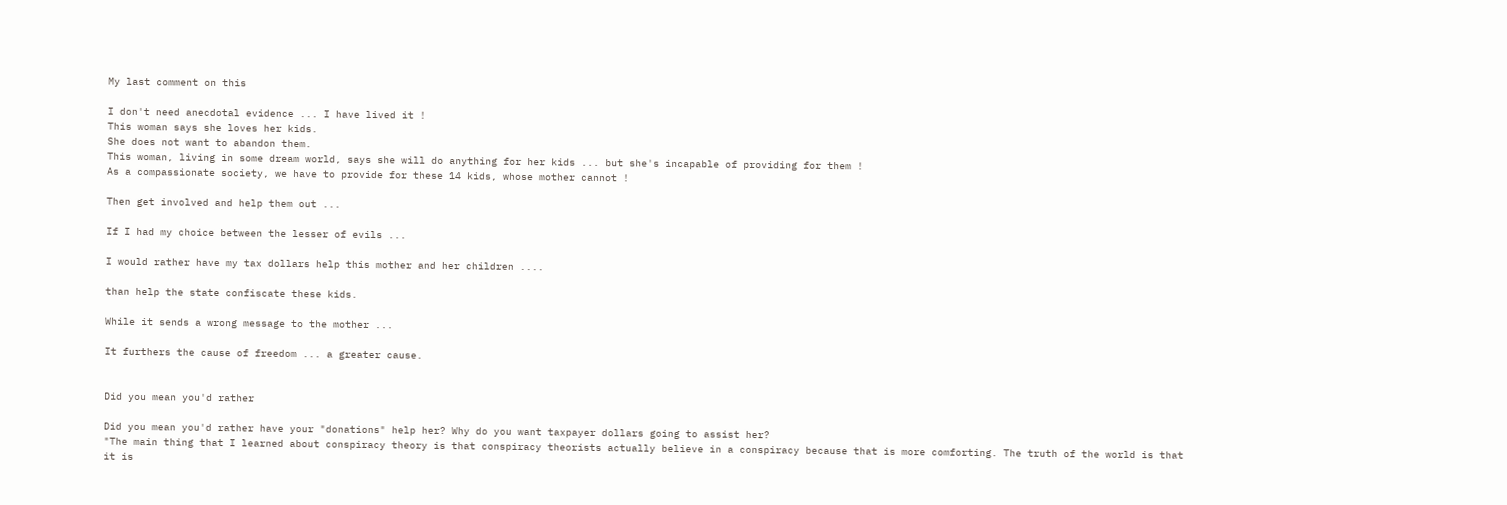My last comment on this

I don't need anecdotal evidence ... I have lived it !
This woman says she loves her kids.
She does not want to abandon them.
This woman, living in some dream world, says she will do anything for her kids ... but she's incapable of providing for them !
As a compassionate society, we have to provide for these 14 kids, whose mother cannot !

Then get involved and help them out ...

If I had my choice between the lesser of evils ...

I would rather have my tax dollars help this mother and her children ....

than help the state confiscate these kids.

While it sends a wrong message to the mother ...

It furthers the cause of freedom ... a greater cause.


Did you mean you'd rather

Did you mean you'd rather have your "donations" help her? Why do you want taxpayer dollars going to assist her?
"The main thing that I learned about conspiracy theory is that conspiracy theorists actually believe in a conspiracy because that is more comforting. The truth of the world is that it is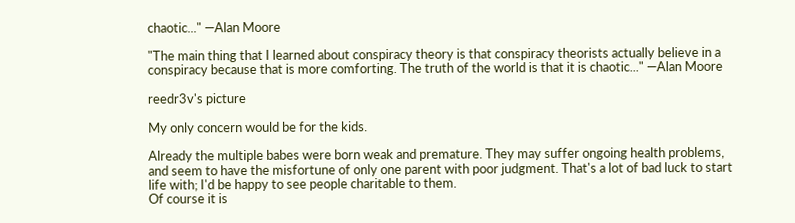chaotic..." —Alan Moore

"The main thing that I learned about conspiracy theory is that conspiracy theorists actually believe in a conspiracy because that is more comforting. The truth of the world is that it is chaotic..." —Alan Moore

reedr3v's picture

My only concern would be for the kids.

Already the multiple babes were born weak and premature. They may suffer ongoing health problems, and seem to have the misfortune of only one parent with poor judgment. That's a lot of bad luck to start life with; I'd be happy to see people charitable to them.
Of course it is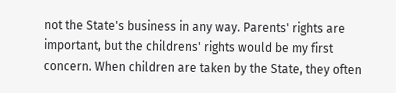not the State's business in any way. Parents' rights are important, but the childrens' rights would be my first concern. When children are taken by the State, they often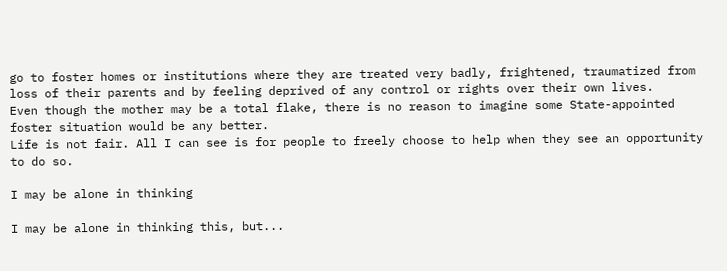go to foster homes or institutions where they are treated very badly, frightened, traumatized from loss of their parents and by feeling deprived of any control or rights over their own lives.
Even though the mother may be a total flake, there is no reason to imagine some State-appointed foster situation would be any better.
Life is not fair. All I can see is for people to freely choose to help when they see an opportunity to do so.

I may be alone in thinking

I may be alone in thinking this, but...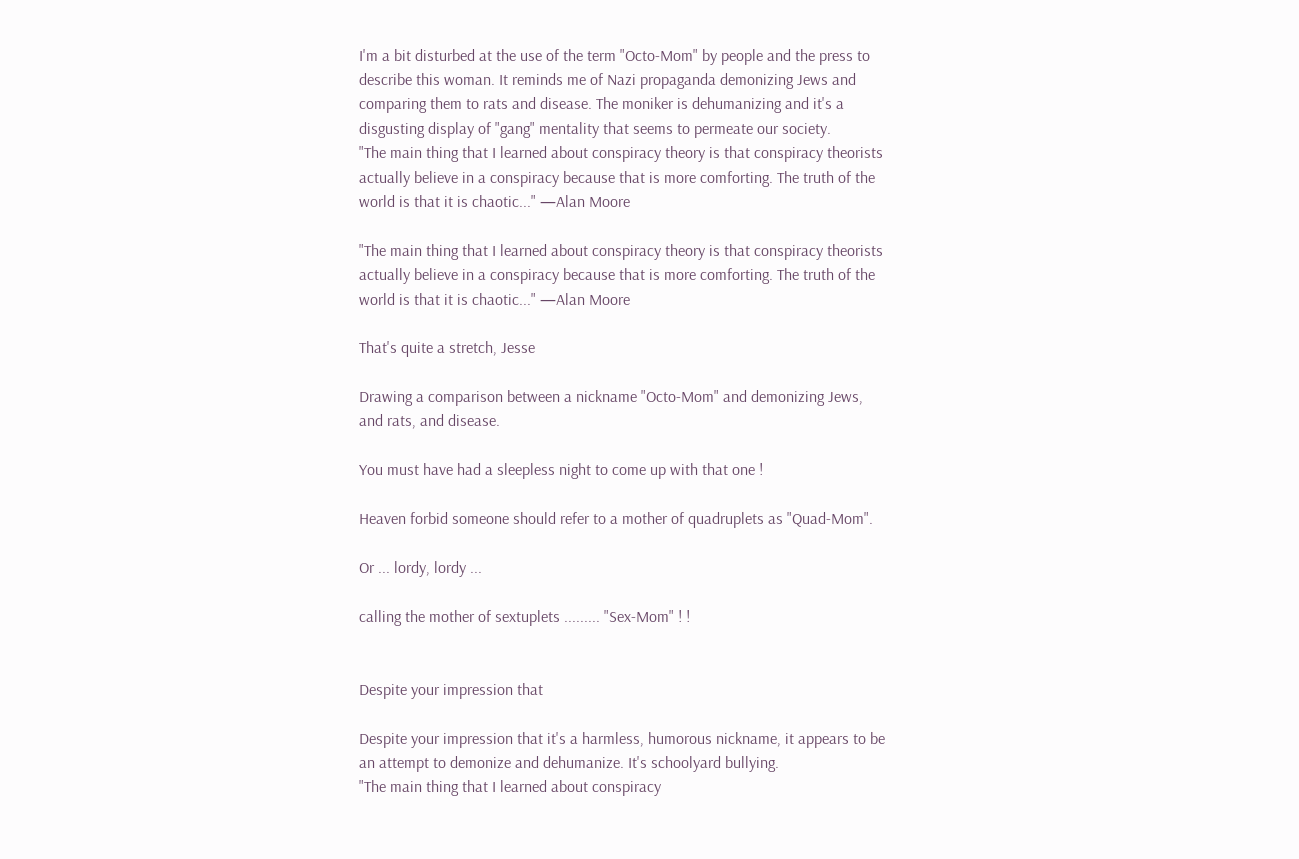I'm a bit disturbed at the use of the term "Octo-Mom" by people and the press to describe this woman. It reminds me of Nazi propaganda demonizing Jews and comparing them to rats and disease. The moniker is dehumanizing and it's a disgusting display of "gang" mentality that seems to permeate our society.
"The main thing that I learned about conspiracy theory is that conspiracy theorists actually believe in a conspiracy because that is more comforting. The truth of the world is that it is chaotic..." —Alan Moore

"The main thing that I learned about conspiracy theory is that conspiracy theorists actually believe in a conspiracy because that is more comforting. The truth of the world is that it is chaotic..." —Alan Moore

That's quite a stretch, Jesse

Drawing a comparison between a nickname "Octo-Mom" and demonizing Jews, and rats, and disease.

You must have had a sleepless night to come up with that one !

Heaven forbid someone should refer to a mother of quadruplets as "Quad-Mom".

Or ... lordy, lordy ...

calling the mother of sextuplets ......... "Sex-Mom" ! !


Despite your impression that

Despite your impression that it's a harmless, humorous nickname, it appears to be an attempt to demonize and dehumanize. It's schoolyard bullying.
"The main thing that I learned about conspiracy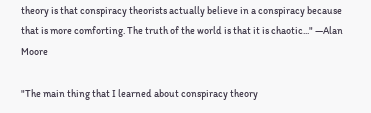theory is that conspiracy theorists actually believe in a conspiracy because that is more comforting. The truth of the world is that it is chaotic..." —Alan Moore

"The main thing that I learned about conspiracy theory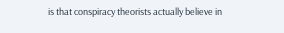is that conspiracy theorists actually believe in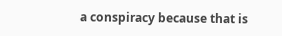a conspiracy because that is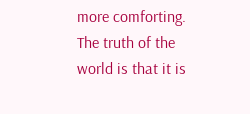more comforting. The truth of the world is that it is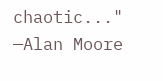chaotic..." —Alan Moore